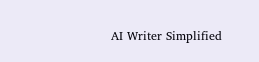AI Writer Simplified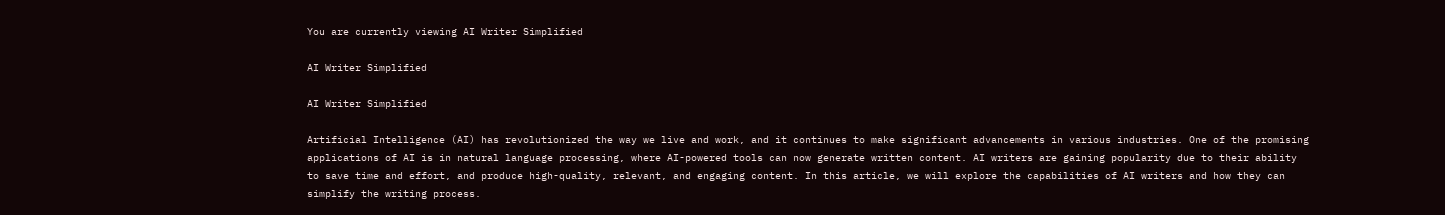You are currently viewing AI Writer Simplified

AI Writer Simplified

AI Writer Simplified

Artificial Intelligence (AI) has revolutionized the way we live and work, and it continues to make significant advancements in various industries. One of the promising applications of AI is in natural language processing, where AI-powered tools can now generate written content. AI writers are gaining popularity due to their ability to save time and effort, and produce high-quality, relevant, and engaging content. In this article, we will explore the capabilities of AI writers and how they can simplify the writing process.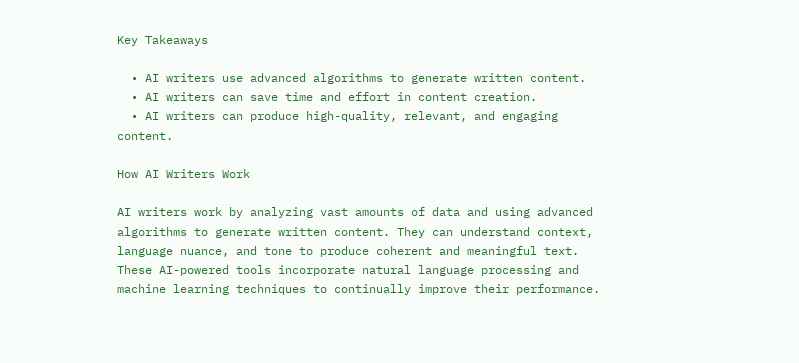Key Takeaways

  • AI writers use advanced algorithms to generate written content.
  • AI writers can save time and effort in content creation.
  • AI writers can produce high-quality, relevant, and engaging content.

How AI Writers Work

AI writers work by analyzing vast amounts of data and using advanced algorithms to generate written content. They can understand context, language nuance, and tone to produce coherent and meaningful text. These AI-powered tools incorporate natural language processing and machine learning techniques to continually improve their performance.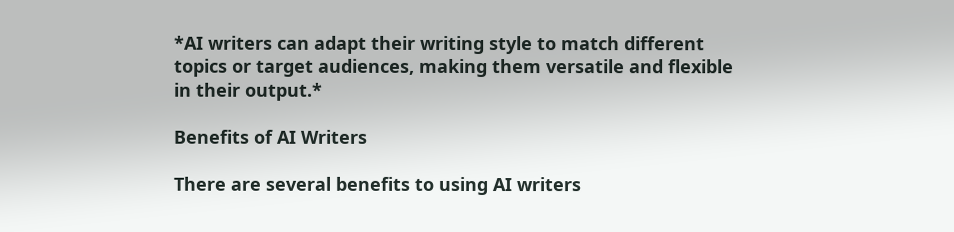*AI writers can adapt their writing style to match different topics or target audiences, making them versatile and flexible in their output.*

Benefits of AI Writers

There are several benefits to using AI writers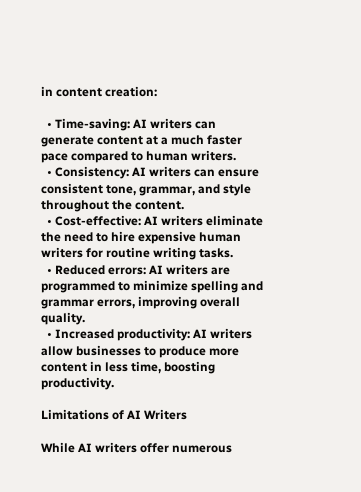in content creation:

  • Time-saving: AI writers can generate content at a much faster pace compared to human writers.
  • Consistency: AI writers can ensure consistent tone, grammar, and style throughout the content.
  • Cost-effective: AI writers eliminate the need to hire expensive human writers for routine writing tasks.
  • Reduced errors: AI writers are programmed to minimize spelling and grammar errors, improving overall quality.
  • Increased productivity: AI writers allow businesses to produce more content in less time, boosting productivity.

Limitations of AI Writers

While AI writers offer numerous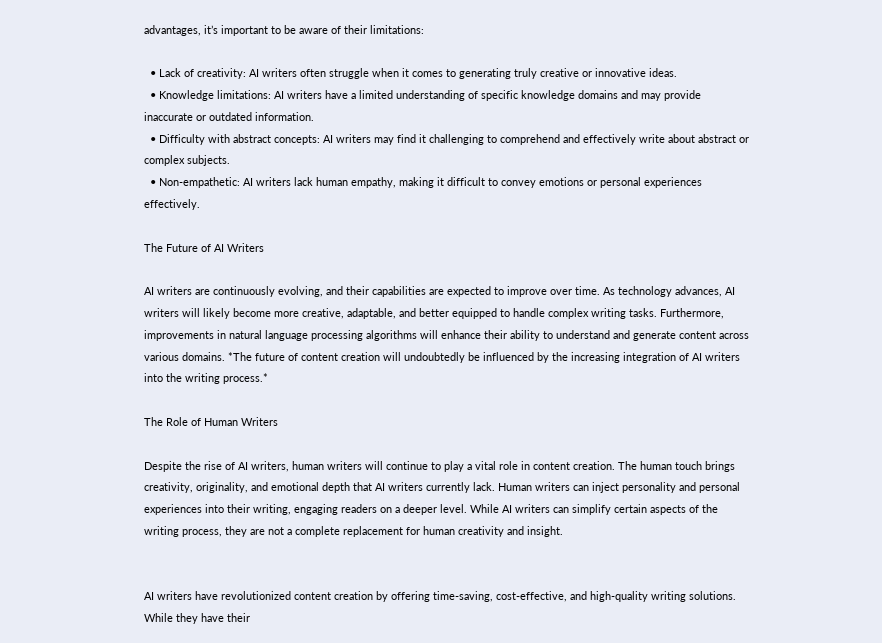advantages, it’s important to be aware of their limitations:

  • Lack of creativity: AI writers often struggle when it comes to generating truly creative or innovative ideas.
  • Knowledge limitations: AI writers have a limited understanding of specific knowledge domains and may provide inaccurate or outdated information.
  • Difficulty with abstract concepts: AI writers may find it challenging to comprehend and effectively write about abstract or complex subjects.
  • Non-empathetic: AI writers lack human empathy, making it difficult to convey emotions or personal experiences effectively.

The Future of AI Writers

AI writers are continuously evolving, and their capabilities are expected to improve over time. As technology advances, AI writers will likely become more creative, adaptable, and better equipped to handle complex writing tasks. Furthermore, improvements in natural language processing algorithms will enhance their ability to understand and generate content across various domains. *The future of content creation will undoubtedly be influenced by the increasing integration of AI writers into the writing process.*

The Role of Human Writers

Despite the rise of AI writers, human writers will continue to play a vital role in content creation. The human touch brings creativity, originality, and emotional depth that AI writers currently lack. Human writers can inject personality and personal experiences into their writing, engaging readers on a deeper level. While AI writers can simplify certain aspects of the writing process, they are not a complete replacement for human creativity and insight.


AI writers have revolutionized content creation by offering time-saving, cost-effective, and high-quality writing solutions. While they have their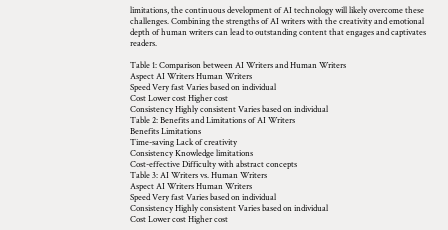limitations, the continuous development of AI technology will likely overcome these challenges. Combining the strengths of AI writers with the creativity and emotional depth of human writers can lead to outstanding content that engages and captivates readers.

Table 1: Comparison between AI Writers and Human Writers
Aspect AI Writers Human Writers
Speed Very fast Varies based on individual
Cost Lower cost Higher cost
Consistency Highly consistent Varies based on individual
Table 2: Benefits and Limitations of AI Writers
Benefits Limitations
Time-saving Lack of creativity
Consistency Knowledge limitations
Cost-effective Difficulty with abstract concepts
Table 3: AI Writers vs. Human Writers
Aspect AI Writers Human Writers
Speed Very fast Varies based on individual
Consistency Highly consistent Varies based on individual
Cost Lower cost Higher cost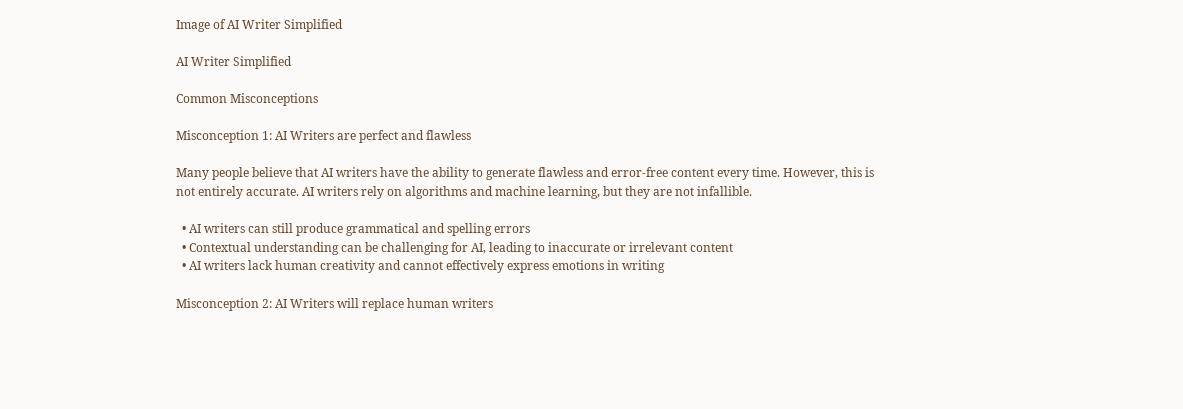Image of AI Writer Simplified

AI Writer Simplified

Common Misconceptions

Misconception 1: AI Writers are perfect and flawless

Many people believe that AI writers have the ability to generate flawless and error-free content every time. However, this is not entirely accurate. AI writers rely on algorithms and machine learning, but they are not infallible.

  • AI writers can still produce grammatical and spelling errors
  • Contextual understanding can be challenging for AI, leading to inaccurate or irrelevant content
  • AI writers lack human creativity and cannot effectively express emotions in writing

Misconception 2: AI Writers will replace human writers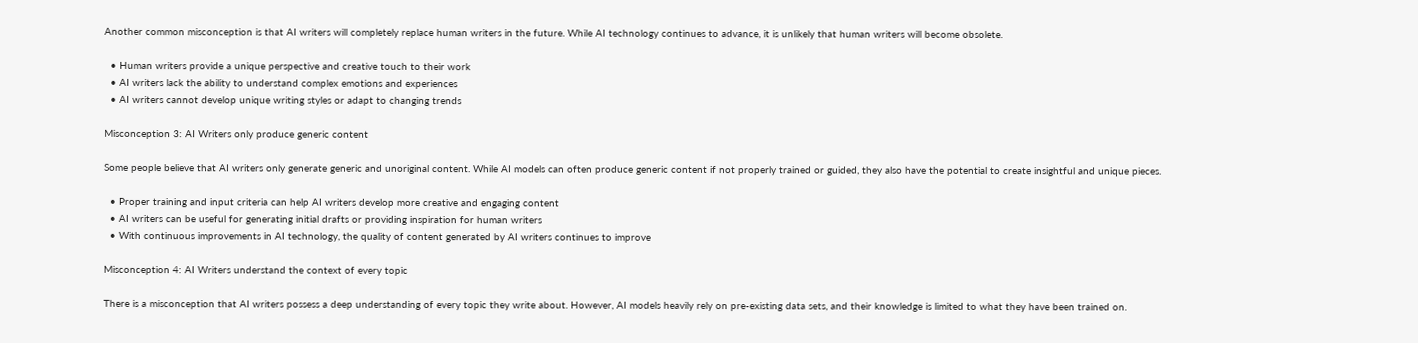Another common misconception is that AI writers will completely replace human writers in the future. While AI technology continues to advance, it is unlikely that human writers will become obsolete.

  • Human writers provide a unique perspective and creative touch to their work
  • AI writers lack the ability to understand complex emotions and experiences
  • AI writers cannot develop unique writing styles or adapt to changing trends

Misconception 3: AI Writers only produce generic content

Some people believe that AI writers only generate generic and unoriginal content. While AI models can often produce generic content if not properly trained or guided, they also have the potential to create insightful and unique pieces.

  • Proper training and input criteria can help AI writers develop more creative and engaging content
  • AI writers can be useful for generating initial drafts or providing inspiration for human writers
  • With continuous improvements in AI technology, the quality of content generated by AI writers continues to improve

Misconception 4: AI Writers understand the context of every topic

There is a misconception that AI writers possess a deep understanding of every topic they write about. However, AI models heavily rely on pre-existing data sets, and their knowledge is limited to what they have been trained on.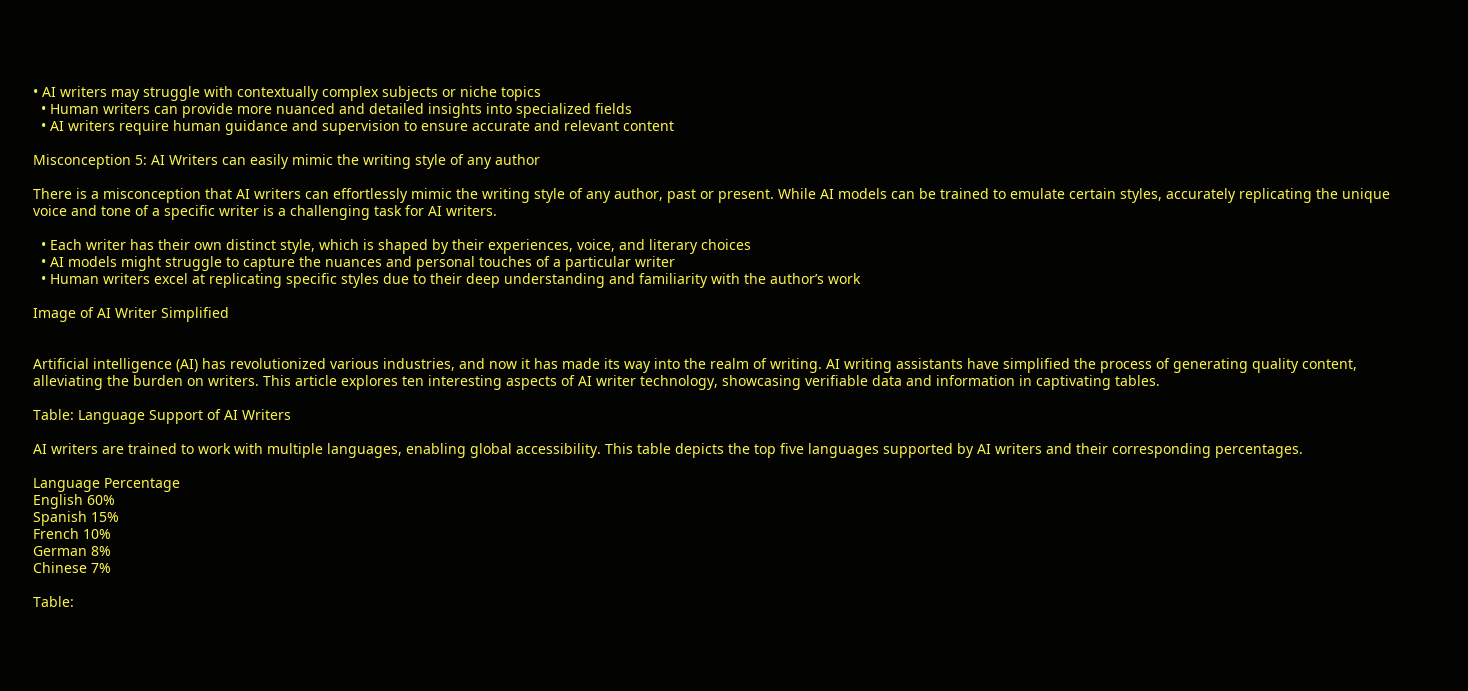• AI writers may struggle with contextually complex subjects or niche topics
  • Human writers can provide more nuanced and detailed insights into specialized fields
  • AI writers require human guidance and supervision to ensure accurate and relevant content

Misconception 5: AI Writers can easily mimic the writing style of any author

There is a misconception that AI writers can effortlessly mimic the writing style of any author, past or present. While AI models can be trained to emulate certain styles, accurately replicating the unique voice and tone of a specific writer is a challenging task for AI writers.

  • Each writer has their own distinct style, which is shaped by their experiences, voice, and literary choices
  • AI models might struggle to capture the nuances and personal touches of a particular writer
  • Human writers excel at replicating specific styles due to their deep understanding and familiarity with the author’s work

Image of AI Writer Simplified


Artificial intelligence (AI) has revolutionized various industries, and now it has made its way into the realm of writing. AI writing assistants have simplified the process of generating quality content, alleviating the burden on writers. This article explores ten interesting aspects of AI writer technology, showcasing verifiable data and information in captivating tables.

Table: Language Support of AI Writers

AI writers are trained to work with multiple languages, enabling global accessibility. This table depicts the top five languages supported by AI writers and their corresponding percentages.

Language Percentage
English 60%
Spanish 15%
French 10%
German 8%
Chinese 7%

Table: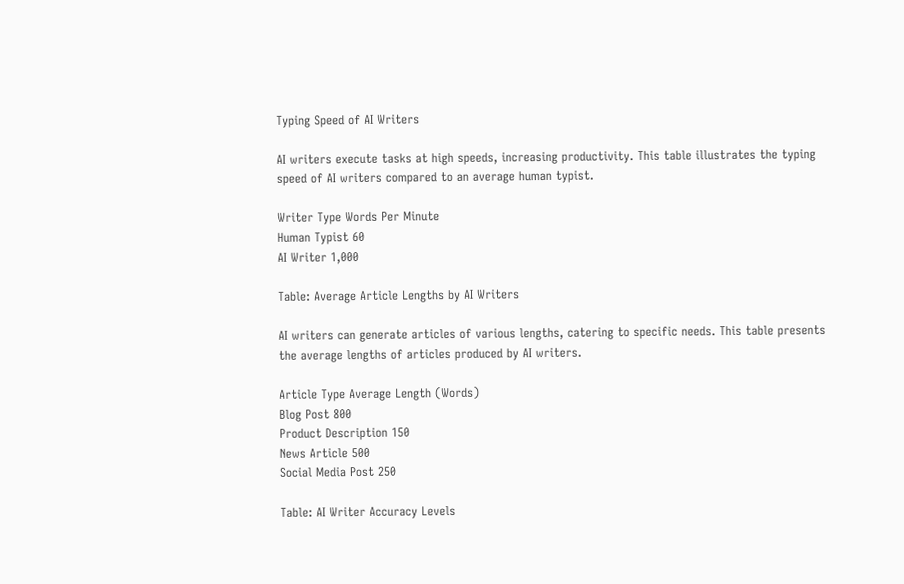Typing Speed of AI Writers

AI writers execute tasks at high speeds, increasing productivity. This table illustrates the typing speed of AI writers compared to an average human typist.

Writer Type Words Per Minute
Human Typist 60
AI Writer 1,000

Table: Average Article Lengths by AI Writers

AI writers can generate articles of various lengths, catering to specific needs. This table presents the average lengths of articles produced by AI writers.

Article Type Average Length (Words)
Blog Post 800
Product Description 150
News Article 500
Social Media Post 250

Table: AI Writer Accuracy Levels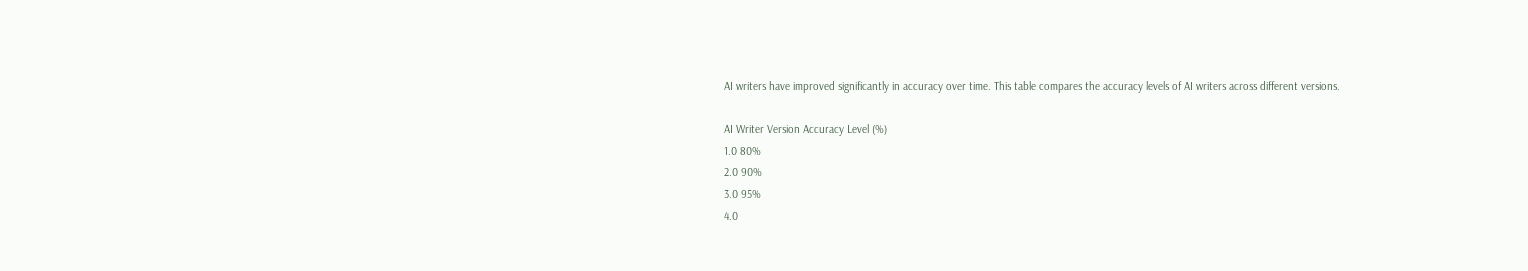AI writers have improved significantly in accuracy over time. This table compares the accuracy levels of AI writers across different versions.

AI Writer Version Accuracy Level (%)
1.0 80%
2.0 90%
3.0 95%
4.0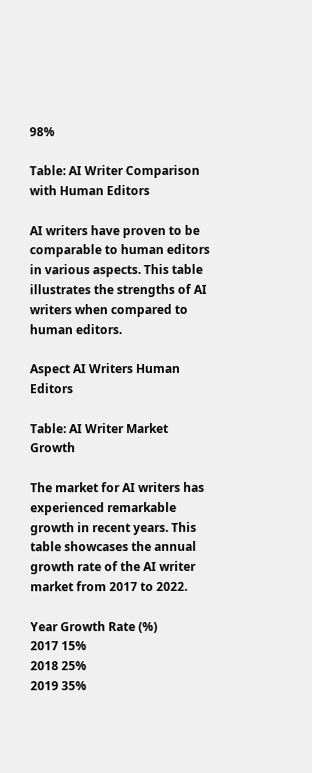98%

Table: AI Writer Comparison with Human Editors

AI writers have proven to be comparable to human editors in various aspects. This table illustrates the strengths of AI writers when compared to human editors.

Aspect AI Writers Human Editors

Table: AI Writer Market Growth

The market for AI writers has experienced remarkable growth in recent years. This table showcases the annual growth rate of the AI writer market from 2017 to 2022.

Year Growth Rate (%)
2017 15%
2018 25%
2019 35%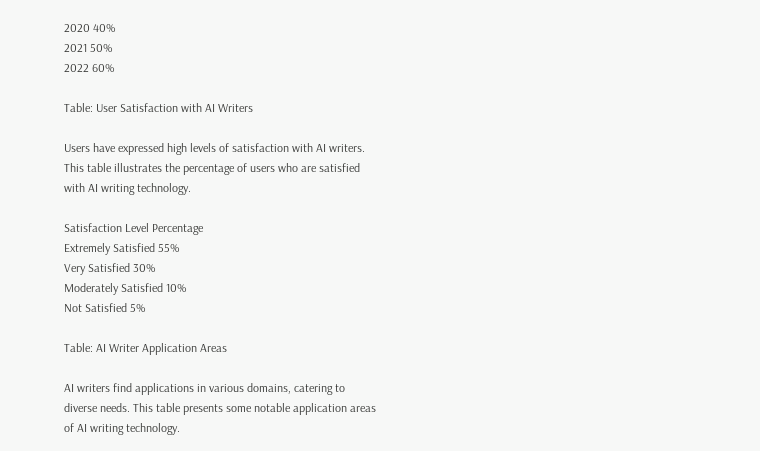2020 40%
2021 50%
2022 60%

Table: User Satisfaction with AI Writers

Users have expressed high levels of satisfaction with AI writers. This table illustrates the percentage of users who are satisfied with AI writing technology.

Satisfaction Level Percentage
Extremely Satisfied 55%
Very Satisfied 30%
Moderately Satisfied 10%
Not Satisfied 5%

Table: AI Writer Application Areas

AI writers find applications in various domains, catering to diverse needs. This table presents some notable application areas of AI writing technology.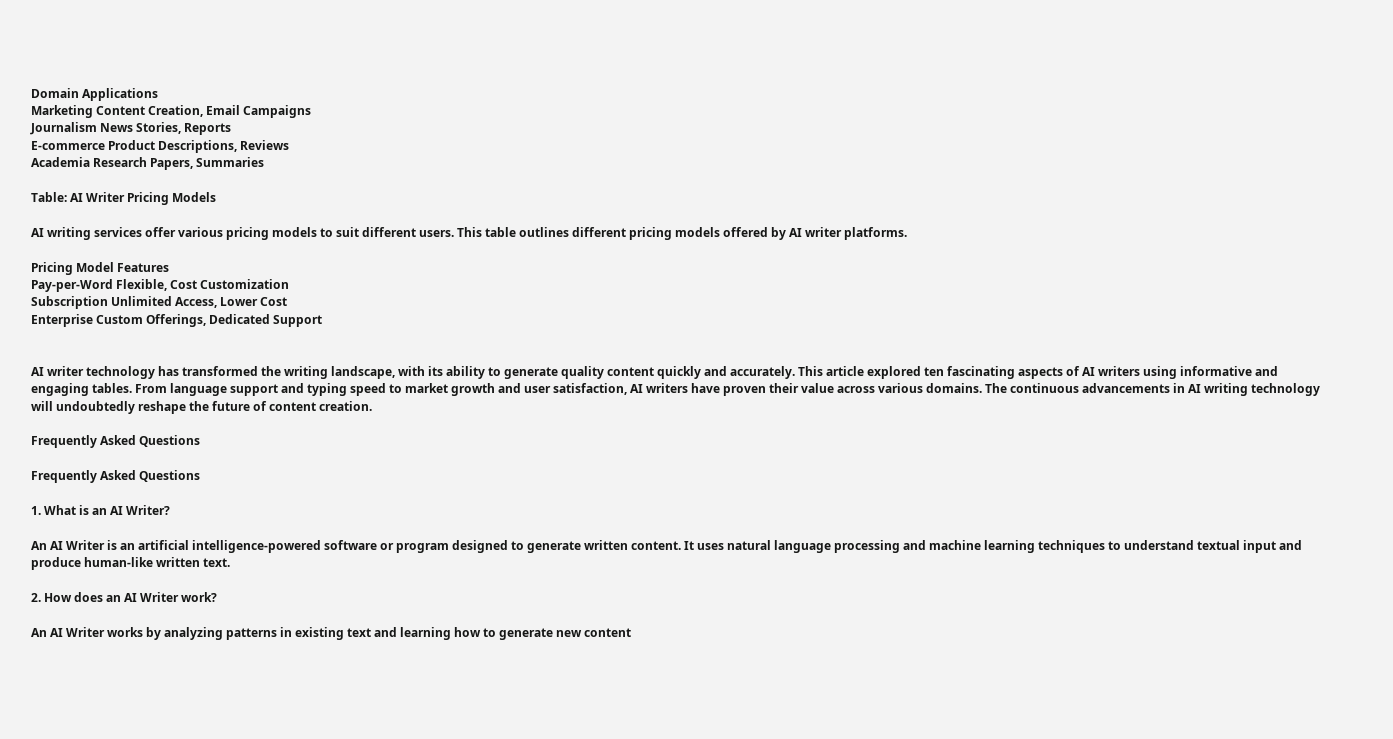Domain Applications
Marketing Content Creation, Email Campaigns
Journalism News Stories, Reports
E-commerce Product Descriptions, Reviews
Academia Research Papers, Summaries

Table: AI Writer Pricing Models

AI writing services offer various pricing models to suit different users. This table outlines different pricing models offered by AI writer platforms.

Pricing Model Features
Pay-per-Word Flexible, Cost Customization
Subscription Unlimited Access, Lower Cost
Enterprise Custom Offerings, Dedicated Support


AI writer technology has transformed the writing landscape, with its ability to generate quality content quickly and accurately. This article explored ten fascinating aspects of AI writers using informative and engaging tables. From language support and typing speed to market growth and user satisfaction, AI writers have proven their value across various domains. The continuous advancements in AI writing technology will undoubtedly reshape the future of content creation.

Frequently Asked Questions

Frequently Asked Questions

1. What is an AI Writer?

An AI Writer is an artificial intelligence-powered software or program designed to generate written content. It uses natural language processing and machine learning techniques to understand textual input and produce human-like written text.

2. How does an AI Writer work?

An AI Writer works by analyzing patterns in existing text and learning how to generate new content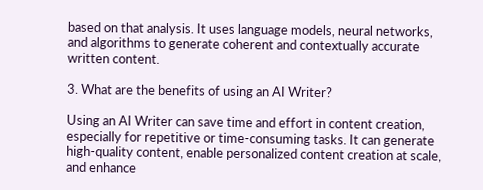based on that analysis. It uses language models, neural networks, and algorithms to generate coherent and contextually accurate written content.

3. What are the benefits of using an AI Writer?

Using an AI Writer can save time and effort in content creation, especially for repetitive or time-consuming tasks. It can generate high-quality content, enable personalized content creation at scale, and enhance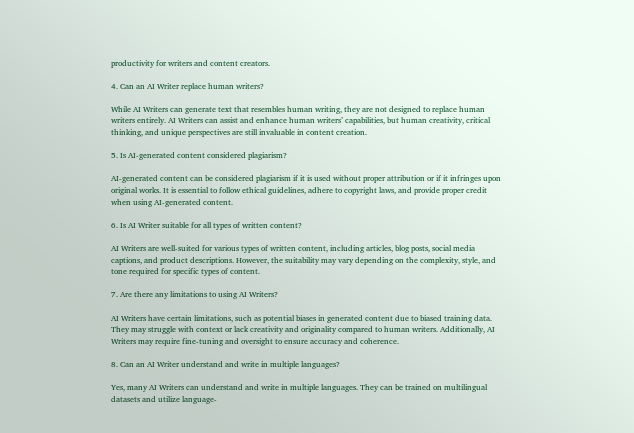productivity for writers and content creators.

4. Can an AI Writer replace human writers?

While AI Writers can generate text that resembles human writing, they are not designed to replace human writers entirely. AI Writers can assist and enhance human writers’ capabilities, but human creativity, critical thinking, and unique perspectives are still invaluable in content creation.

5. Is AI-generated content considered plagiarism?

AI-generated content can be considered plagiarism if it is used without proper attribution or if it infringes upon original works. It is essential to follow ethical guidelines, adhere to copyright laws, and provide proper credit when using AI-generated content.

6. Is AI Writer suitable for all types of written content?

AI Writers are well-suited for various types of written content, including articles, blog posts, social media captions, and product descriptions. However, the suitability may vary depending on the complexity, style, and tone required for specific types of content.

7. Are there any limitations to using AI Writers?

AI Writers have certain limitations, such as potential biases in generated content due to biased training data. They may struggle with context or lack creativity and originality compared to human writers. Additionally, AI Writers may require fine-tuning and oversight to ensure accuracy and coherence.

8. Can an AI Writer understand and write in multiple languages?

Yes, many AI Writers can understand and write in multiple languages. They can be trained on multilingual datasets and utilize language-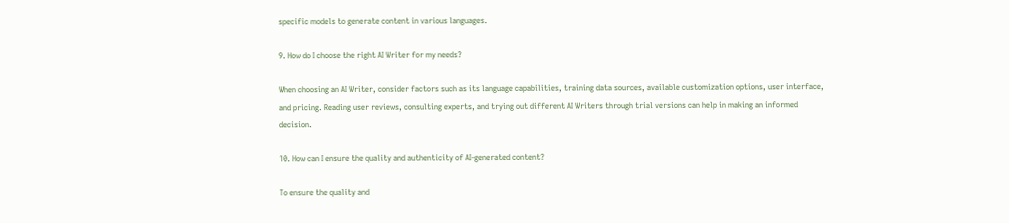specific models to generate content in various languages.

9. How do I choose the right AI Writer for my needs?

When choosing an AI Writer, consider factors such as its language capabilities, training data sources, available customization options, user interface, and pricing. Reading user reviews, consulting experts, and trying out different AI Writers through trial versions can help in making an informed decision.

10. How can I ensure the quality and authenticity of AI-generated content?

To ensure the quality and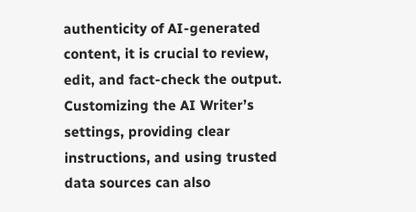authenticity of AI-generated content, it is crucial to review, edit, and fact-check the output. Customizing the AI Writer’s settings, providing clear instructions, and using trusted data sources can also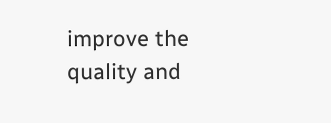improve the quality and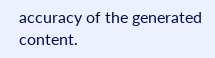accuracy of the generated content.